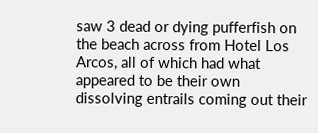saw 3 dead or dying pufferfish on the beach across from Hotel Los Arcos, all of which had what appeared to be their own dissolving entrails coming out their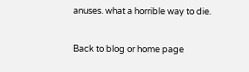anuses. what a horrible way to die.

Back to blog or home page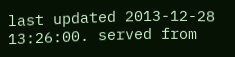last updated 2013-12-28 13:26:00. served from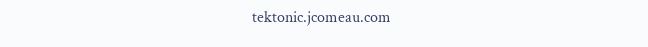tektonic.jcomeau.com